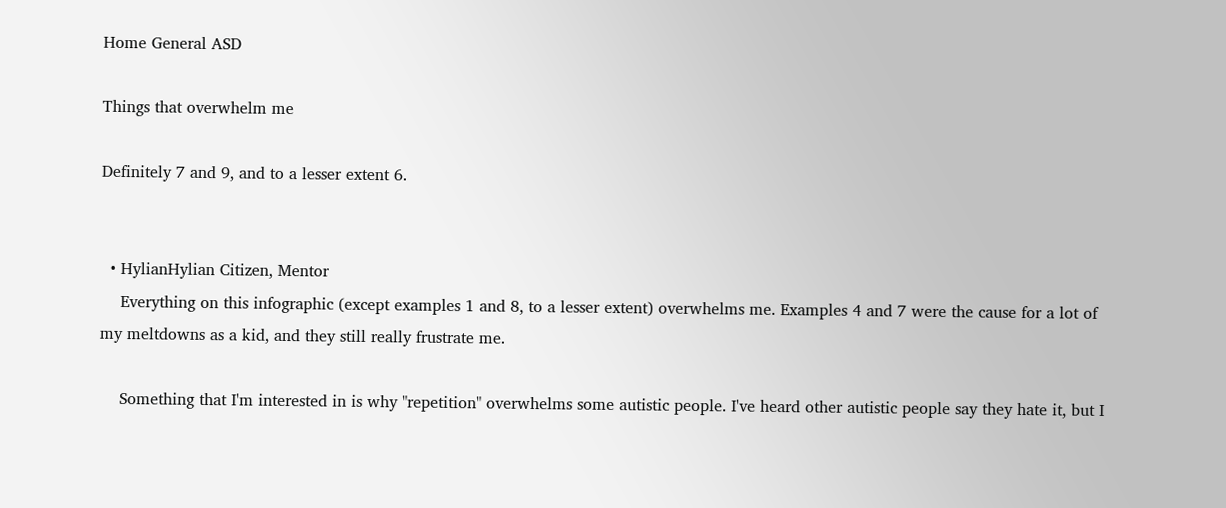Home General ASD

Things that overwhelm me

Definitely 7 and 9, and to a lesser extent 6.


  • HylianHylian Citizen, Mentor
    Everything on this infographic (except examples 1 and 8, to a lesser extent) overwhelms me. Examples 4 and 7 were the cause for a lot of my meltdowns as a kid, and they still really frustrate me.

    Something that I'm interested in is why "repetition" overwhelms some autistic people. I've heard other autistic people say they hate it, but I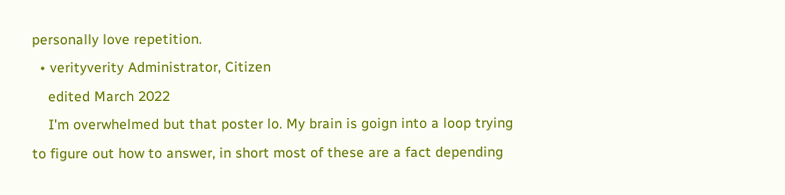personally love repetition.
  • verityverity Administrator, Citizen
    edited March 2022
    I'm overwhelmed but that poster lo. My brain is goign into a loop trying to figure out how to answer, in short most of these are a fact depending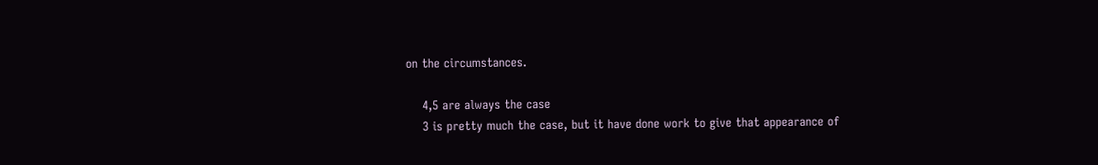on the circumstances.

    4,5 are always the case
    3 is pretty much the case, but it have done work to give that appearance of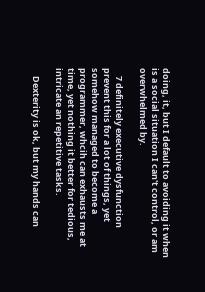doing, it, but I default to avoiding it when is a social situation I can't control, or am overwhelmed by.

    7 definitely executive dysfunction prevent this for a lot of things, yet somehow managed to become a programmer, whcih can exhausts me at time, yet nothing it better for tedious, intricate an repetitive tasks.

    Dexterity is ok, but my hands can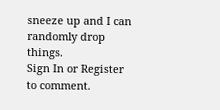sneeze up and I can randomly drop things.
Sign In or Register to comment.